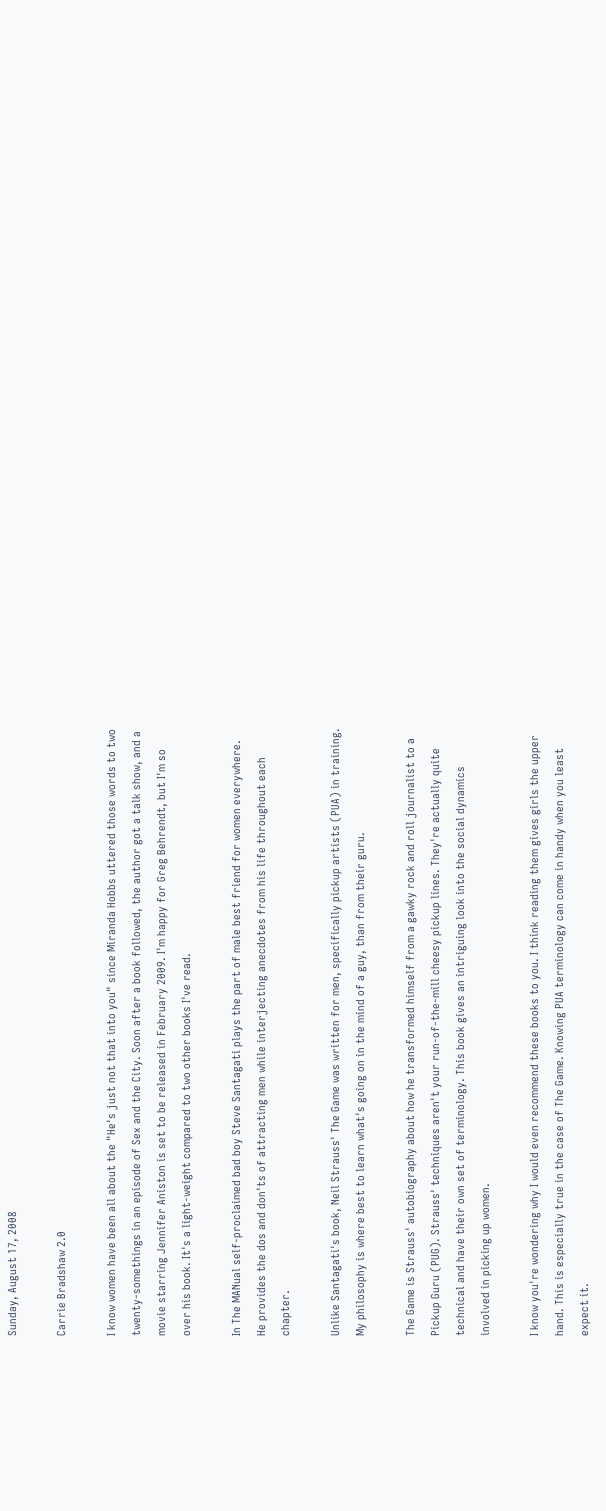Sunday, August 17, 2008

Carrie Bradshaw 2.0

I know women have been all about the "He's just not that into you" since Miranda Hobbs uttered those words to two twenty-somethings in an episode of Sex and the City. Soon after a book followed, the author got a talk show, and a movie starring Jennifer Aniston is set to be released in February 2009. I'm happy for Greg Behrendt, but I'm so over his book. It's a light-weight compared to two other books I've read.

In The MANual self-proclaimed bad boy Steve Santagati plays the part of male best friend for women everywhere. He provides the dos and don'ts of attracting men while interjecting anecdotes from his life throughout each chapter.

Unlike Santagati's book, Neil Strauss' The Game was written for men, specifically pickup artists (PUA) in training. My philosophy is where best to learn what's going on in the mind of a guy, than from their guru.

The Game is Strauss' autobiography about how he transformed himself from a gawky rock and roll journalist to a Pickup Guru (PUG). Strauss' techniques aren't your run-of-the-mill cheesy pickup lines. They're actually quite technical and have their own set of terminology. This book gives an intriguing look into the social dynamics involved in picking up women.

I know you're wondering why I would even recommend these books to you. I think reading them gives girls the upper hand. This is especially true in the case of The Game. Knowing PUA terminology can come in handy when you least expect it.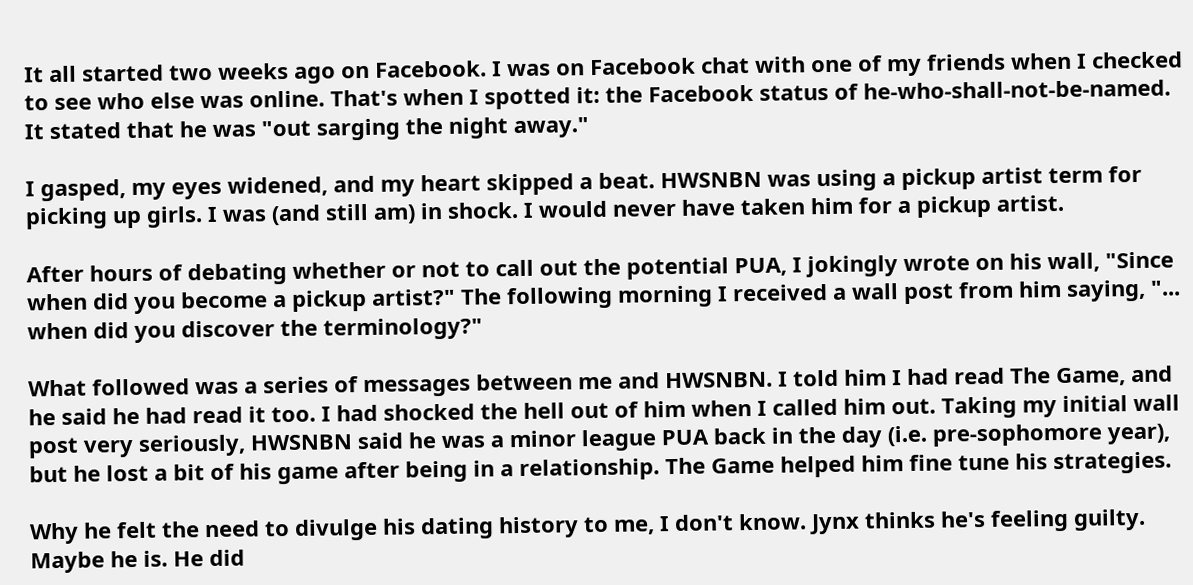It all started two weeks ago on Facebook. I was on Facebook chat with one of my friends when I checked to see who else was online. That's when I spotted it: the Facebook status of he-who-shall-not-be-named. It stated that he was "out sarging the night away."

I gasped, my eyes widened, and my heart skipped a beat. HWSNBN was using a pickup artist term for picking up girls. I was (and still am) in shock. I would never have taken him for a pickup artist.

After hours of debating whether or not to call out the potential PUA, I jokingly wrote on his wall, "Since when did you become a pickup artist?" The following morning I received a wall post from him saying, "... when did you discover the terminology?"

What followed was a series of messages between me and HWSNBN. I told him I had read The Game, and he said he had read it too. I had shocked the hell out of him when I called him out. Taking my initial wall post very seriously, HWSNBN said he was a minor league PUA back in the day (i.e. pre-sophomore year), but he lost a bit of his game after being in a relationship. The Game helped him fine tune his strategies.

Why he felt the need to divulge his dating history to me, I don't know. Jynx thinks he's feeling guilty. Maybe he is. He did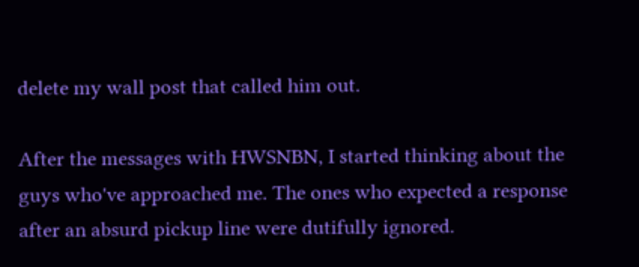delete my wall post that called him out.

After the messages with HWSNBN, I started thinking about the guys who've approached me. The ones who expected a response after an absurd pickup line were dutifully ignored.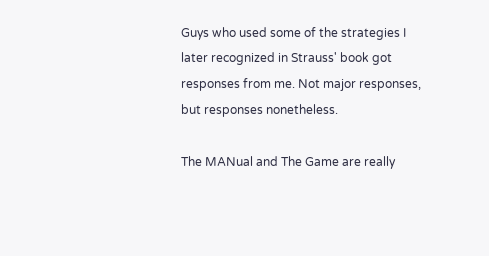Guys who used some of the strategies I later recognized in Strauss' book got responses from me. Not major responses, but responses nonetheless.

The MANual and The Game are really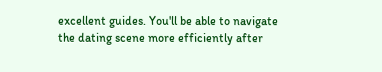excellent guides. You'll be able to navigate the dating scene more efficiently after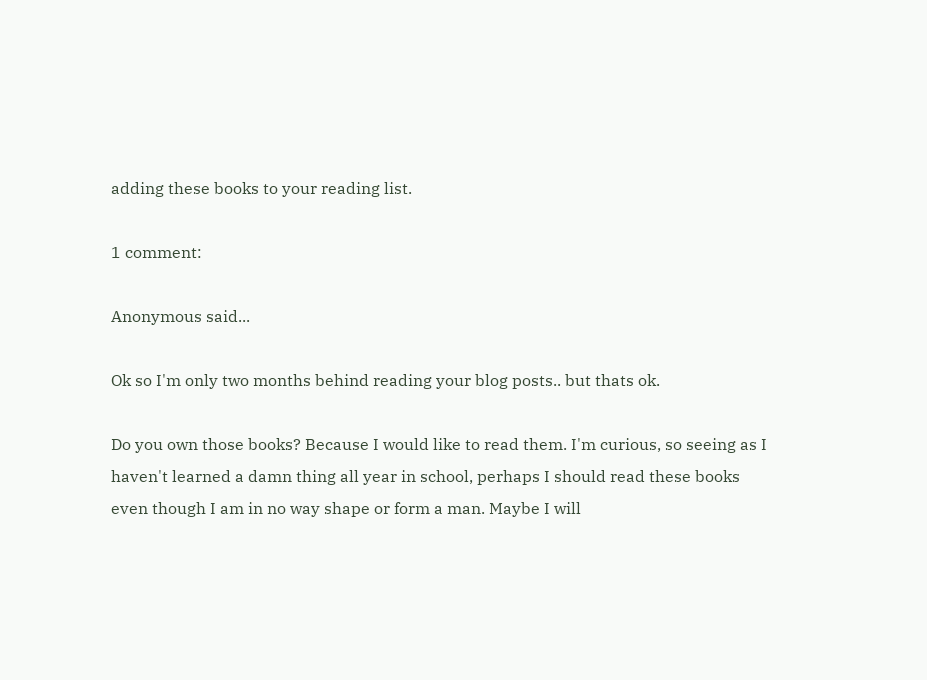adding these books to your reading list.

1 comment:

Anonymous said...

Ok so I'm only two months behind reading your blog posts.. but thats ok.

Do you own those books? Because I would like to read them. I'm curious, so seeing as I haven't learned a damn thing all year in school, perhaps I should read these books even though I am in no way shape or form a man. Maybe I will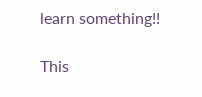learn something!!

This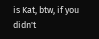is Kat, btw, if you didn't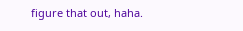figure that out, haha.